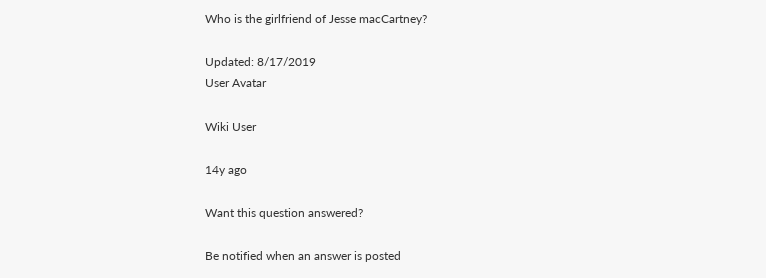Who is the girlfriend of Jesse macCartney?

Updated: 8/17/2019
User Avatar

Wiki User

14y ago

Want this question answered?

Be notified when an answer is posted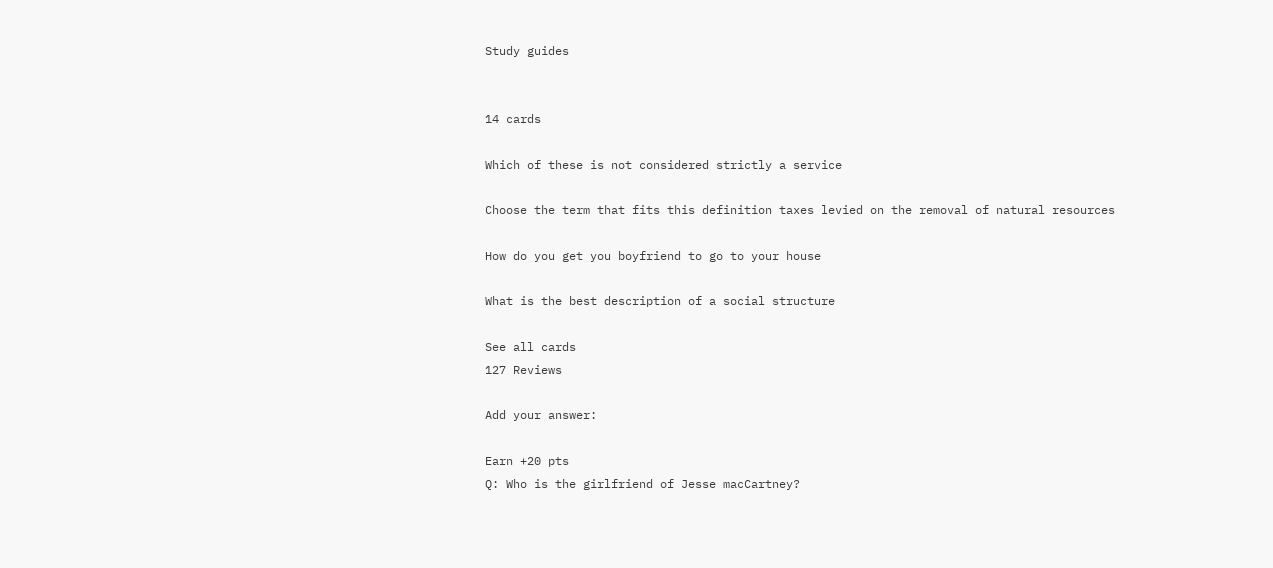Study guides


14 cards

Which of these is not considered strictly a service

Choose the term that fits this definition taxes levied on the removal of natural resources

How do you get you boyfriend to go to your house

What is the best description of a social structure

See all cards
127 Reviews

Add your answer:

Earn +20 pts
Q: Who is the girlfriend of Jesse macCartney?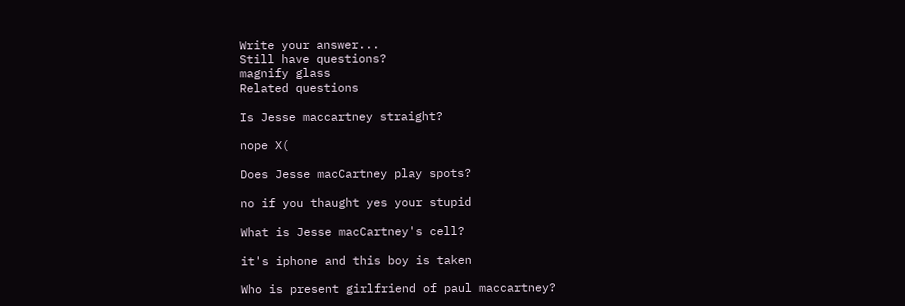Write your answer...
Still have questions?
magnify glass
Related questions

Is Jesse maccartney straight?

nope X(

Does Jesse macCartney play spots?

no if you thaught yes your stupid

What is Jesse macCartney's cell?

it's iphone and this boy is taken

Who is present girlfriend of paul maccartney?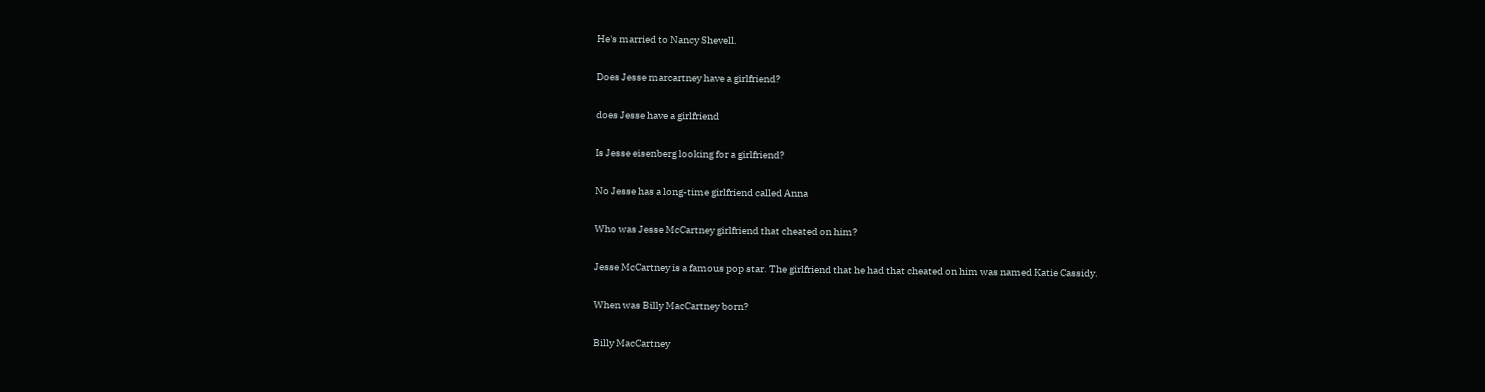He's married to Nancy Shevell.

Does Jesse marcartney have a girlfriend?

does Jesse have a girlfriend

Is Jesse eisenberg looking for a girlfriend?

No Jesse has a long-time girlfriend called Anna

Who was Jesse McCartney girlfriend that cheated on him?

Jesse McCartney is a famous pop star. The girlfriend that he had that cheated on him was named Katie Cassidy.

When was Billy MacCartney born?

Billy MacCartney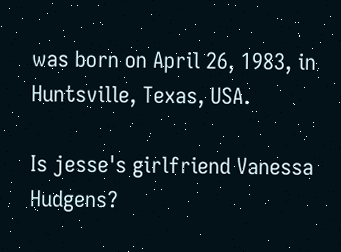was born on April 26, 1983, in Huntsville, Texas, USA.

Is jesse's girlfriend Vanessa Hudgens?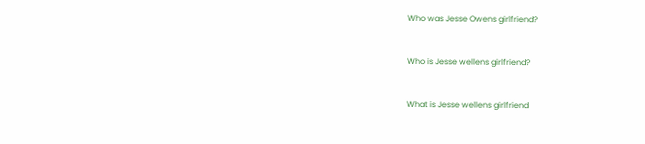Who was Jesse Owens girlfriend?


Who is Jesse wellens girlfriend?


What is Jesse wellens girlfriend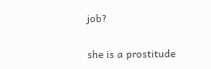job?

she is a prostitude